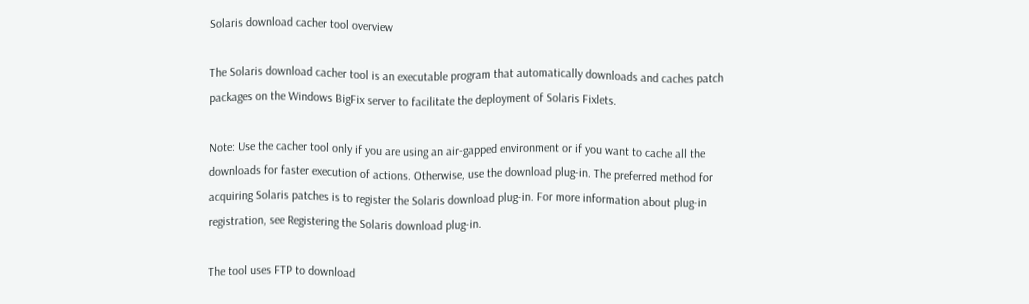Solaris download cacher tool overview

The Solaris download cacher tool is an executable program that automatically downloads and caches patch packages on the Windows BigFix server to facilitate the deployment of Solaris Fixlets.

Note: Use the cacher tool only if you are using an air-gapped environment or if you want to cache all the downloads for faster execution of actions. Otherwise, use the download plug-in. The preferred method for acquiring Solaris patches is to register the Solaris download plug-in. For more information about plug-in registration, see Registering the Solaris download plug-in.

The tool uses FTP to download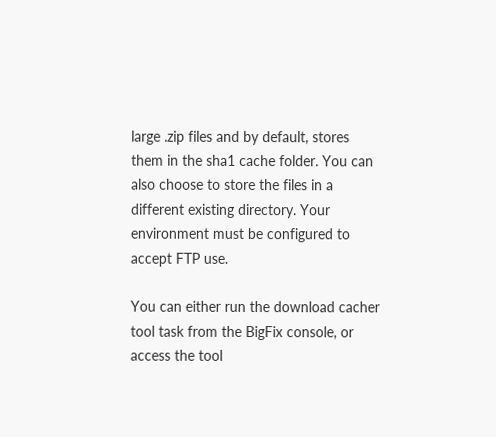large .zip files and by default, stores them in the sha1 cache folder. You can also choose to store the files in a different existing directory. Your environment must be configured to accept FTP use.

You can either run the download cacher tool task from the BigFix console, or access the tool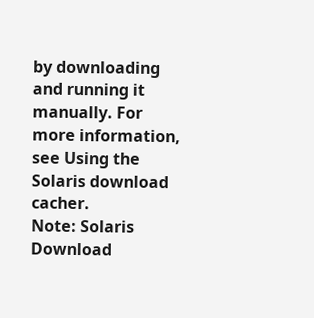by downloading and running it manually. For more information, see Using the Solaris download cacher.
Note: Solaris Download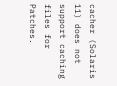cacher (Solaris 11) does not support caching files for Patches.